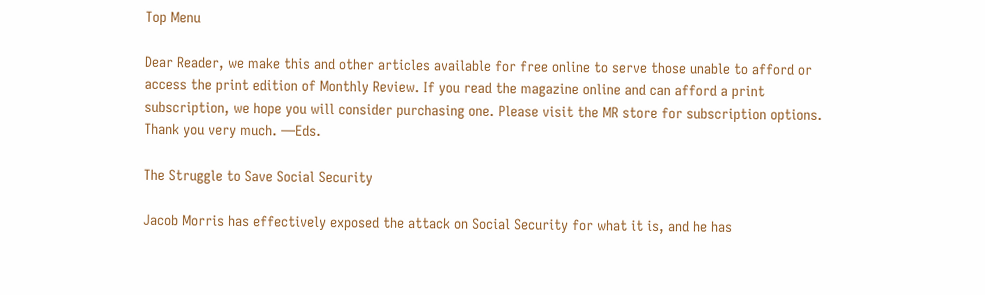Top Menu

Dear Reader, we make this and other articles available for free online to serve those unable to afford or access the print edition of Monthly Review. If you read the magazine online and can afford a print subscription, we hope you will consider purchasing one. Please visit the MR store for subscription options. Thank you very much. —Eds.

The Struggle to Save Social Security

Jacob Morris has effectively exposed the attack on Social Security for what it is, and he has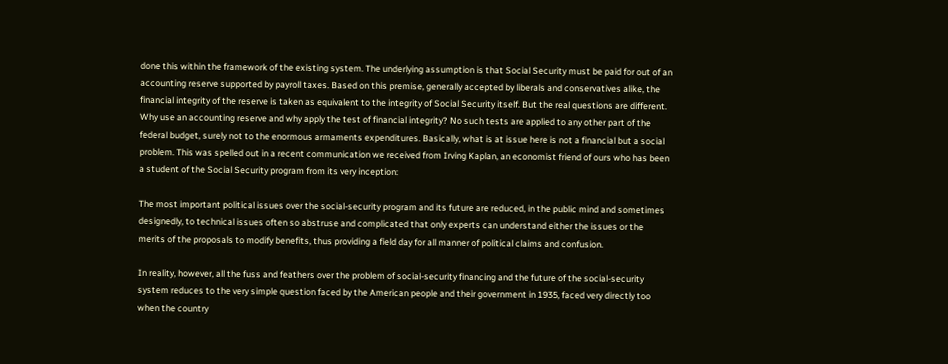done this within the framework of the existing system. The underlying assumption is that Social Security must be paid for out of an accounting reserve supported by payroll taxes. Based on this premise, generally accepted by liberals and conservatives alike, the financial integrity of the reserve is taken as equivalent to the integrity of Social Security itself. But the real questions are different. Why use an accounting reserve and why apply the test of financial integrity? No such tests are applied to any other part of the federal budget, surely not to the enormous armaments expenditures. Basically, what is at issue here is not a financial but a social problem. This was spelled out in a recent communication we received from Irving Kaplan, an economist friend of ours who has been a student of the Social Security program from its very inception:

The most important political issues over the social-security program and its future are reduced, in the public mind and sometimes designedly, to technical issues often so abstruse and complicated that only experts can understand either the issues or the merits of the proposals to modify benefits, thus providing a field day for all manner of political claims and confusion.

In reality, however, all the fuss and feathers over the problem of social-security financing and the future of the social-security system reduces to the very simple question faced by the American people and their government in 1935, faced very directly too when the country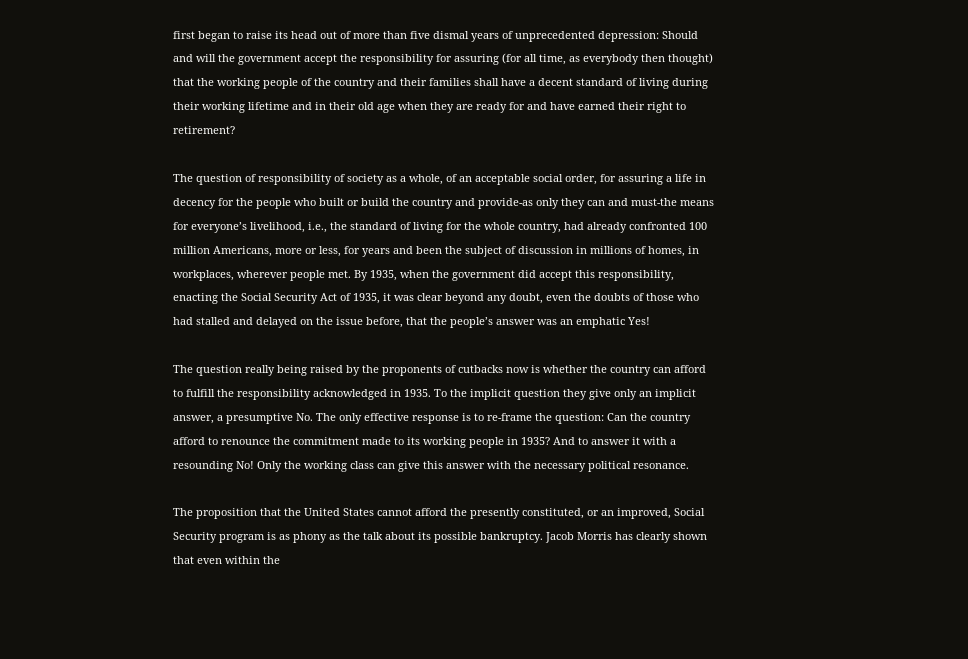first began to raise its head out of more than five dismal years of unprecedented depression: Should and will the government accept the responsibility for assuring (for all time, as everybody then thought) that the working people of the country and their families shall have a decent standard of living during their working lifetime and in their old age when they are ready for and have earned their right to retirement?

The question of responsibility of society as a whole, of an acceptable social order, for assuring a life in decency for the people who built or build the country and provide-as only they can and must-the means for everyone’s livelihood, i.e., the standard of living for the whole country, had already confronted 100 million Americans, more or less, for years and been the subject of discussion in millions of homes, in workplaces, wherever people met. By 1935, when the government did accept this responsibility, enacting the Social Security Act of 1935, it was clear beyond any doubt, even the doubts of those who had stalled and delayed on the issue before, that the people’s answer was an emphatic Yes!

The question really being raised by the proponents of cutbacks now is whether the country can afford to fulfill the responsibility acknowledged in 1935. To the implicit question they give only an implicit answer, a presumptive No. The only effective response is to re-frame the question: Can the country afford to renounce the commitment made to its working people in 1935? And to answer it with a resounding No! Only the working class can give this answer with the necessary political resonance.

The proposition that the United States cannot afford the presently constituted, or an improved, Social Security program is as phony as the talk about its possible bankruptcy. Jacob Morris has clearly shown that even within the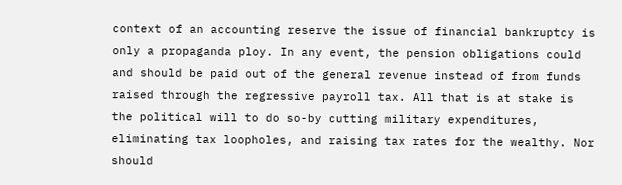context of an accounting reserve the issue of financial bankruptcy is only a propaganda ploy. In any event, the pension obligations could and should be paid out of the general revenue instead of from funds raised through the regressive payroll tax. All that is at stake is the political will to do so-by cutting military expenditures, eliminating tax loopholes, and raising tax rates for the wealthy. Nor should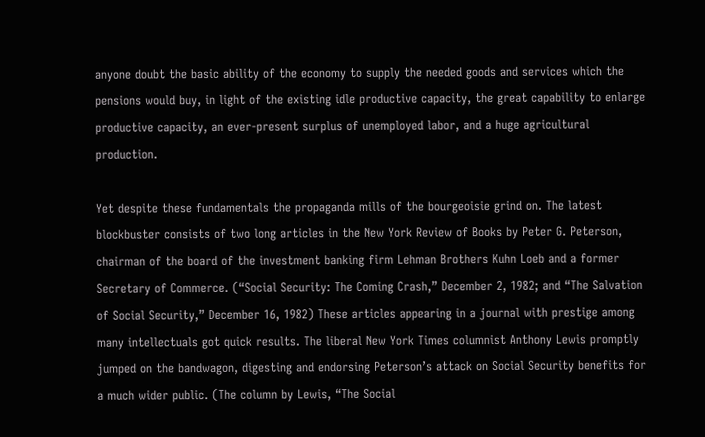anyone doubt the basic ability of the economy to supply the needed goods and services which the pensions would buy, in light of the existing idle productive capacity, the great capability to enlarge productive capacity, an ever-present surplus of unemployed labor, and a huge agricultural production.

Yet despite these fundamentals the propaganda mills of the bourgeoisie grind on. The latest blockbuster consists of two long articles in the New York Review of Books by Peter G. Peterson, chairman of the board of the investment banking firm Lehman Brothers Kuhn Loeb and a former Secretary of Commerce. (“Social Security: The Coming Crash,” December 2, 1982; and “The Salvation of Social Security,” December 16, 1982) These articles appearing in a journal with prestige among many intellectuals got quick results. The liberal New York Times columnist Anthony Lewis promptly jumped on the bandwagon, digesting and endorsing Peterson’s attack on Social Security benefits for a much wider public. (The column by Lewis, “The Social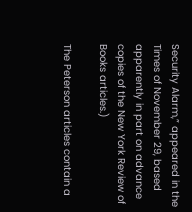Security Alarm,” appeared in the Times of November 29, based apparently in part on advance copies of the New York Review of Books articles.)

The Peterson articles contain a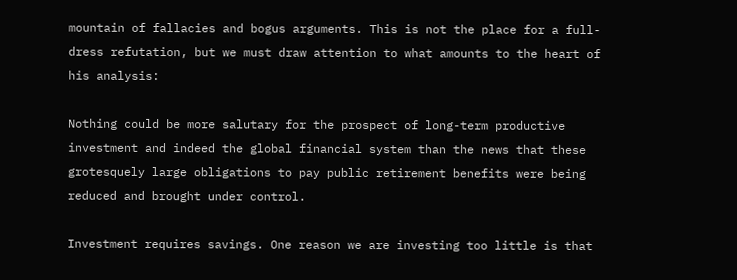mountain of fallacies and bogus arguments. This is not the place for a full-dress refutation, but we must draw attention to what amounts to the heart of his analysis:

Nothing could be more salutary for the prospect of long-term productive investment and indeed the global financial system than the news that these grotesquely large obligations to pay public retirement benefits were being reduced and brought under control.

Investment requires savings. One reason we are investing too little is that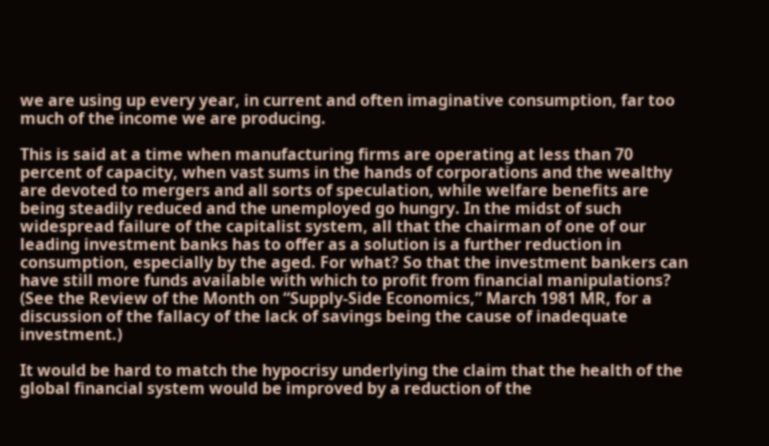we are using up every year, in current and often imaginative consumption, far too much of the income we are producing.

This is said at a time when manufacturing firms are operating at less than 70 percent of capacity, when vast sums in the hands of corporations and the wealthy are devoted to mergers and all sorts of speculation, while welfare benefits are being steadily reduced and the unemployed go hungry. In the midst of such widespread failure of the capitalist system, all that the chairman of one of our leading investment banks has to offer as a solution is a further reduction in consumption, especially by the aged. For what? So that the investment bankers can have still more funds available with which to profit from financial manipulations? (See the Review of the Month on “Supply-Side Economics,” March 1981 MR, for a discussion of the fallacy of the lack of savings being the cause of inadequate investment.)

It would be hard to match the hypocrisy underlying the claim that the health of the global financial system would be improved by a reduction of the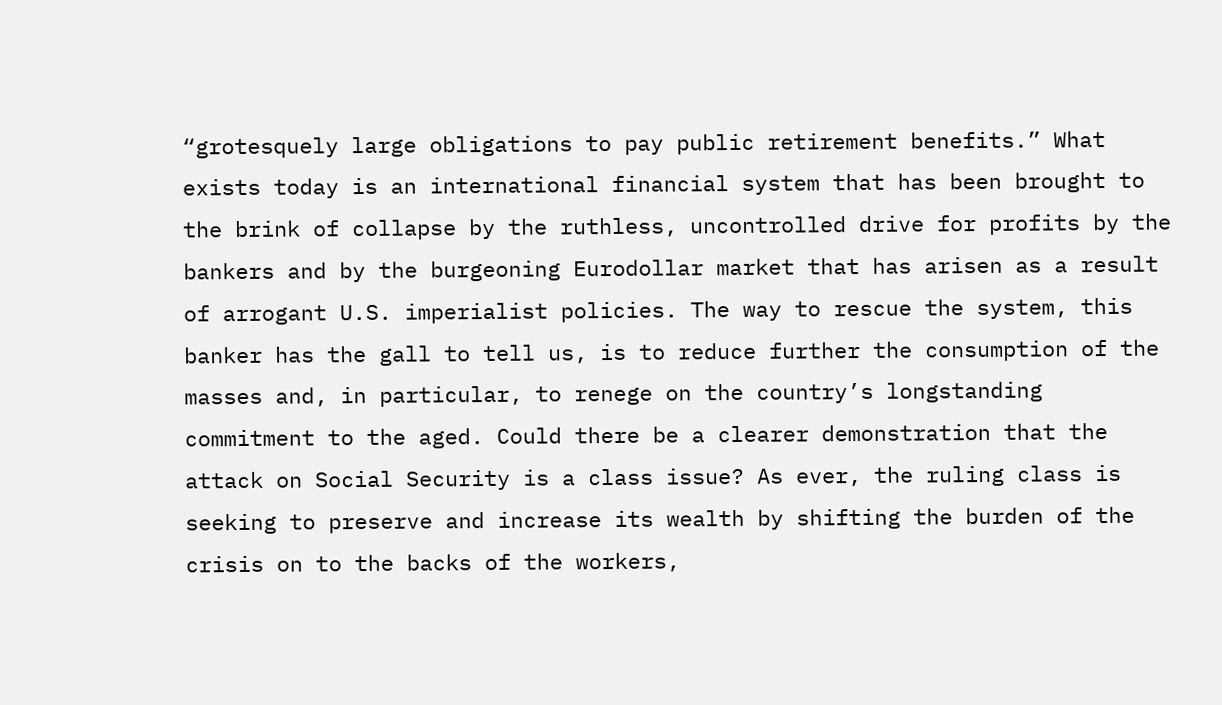“grotesquely large obligations to pay public retirement benefits.” What exists today is an international financial system that has been brought to the brink of collapse by the ruthless, uncontrolled drive for profits by the bankers and by the burgeoning Eurodollar market that has arisen as a result of arrogant U.S. imperialist policies. The way to rescue the system, this banker has the gall to tell us, is to reduce further the consumption of the masses and, in particular, to renege on the country’s longstanding commitment to the aged. Could there be a clearer demonstration that the attack on Social Security is a class issue? As ever, the ruling class is seeking to preserve and increase its wealth by shifting the burden of the crisis on to the backs of the workers,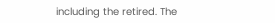including the retired. The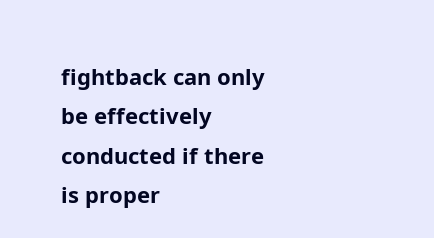fightback can only be effectively conducted if there is proper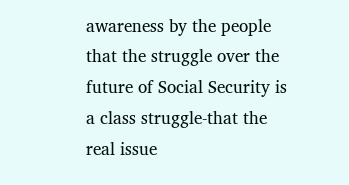awareness by the people that the struggle over the future of Social Security is a class struggle-that the real issue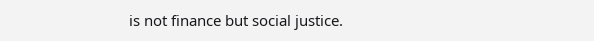is not finance but social justice.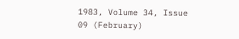1983, Volume 34, Issue 09 (February)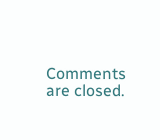Comments are closed.